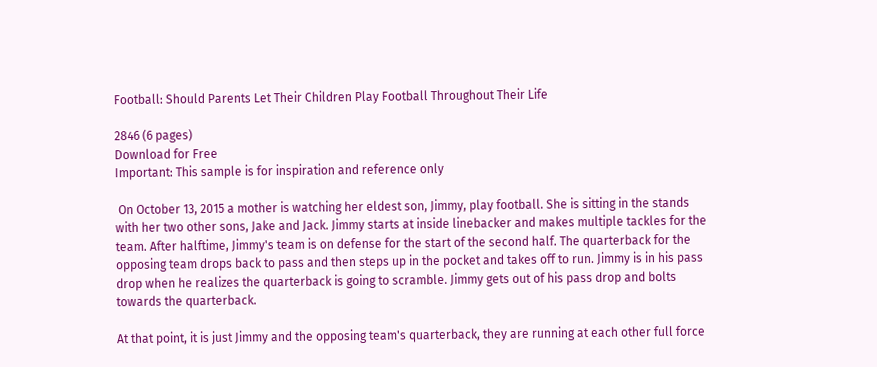Football: Should Parents Let Their Children Play Football Throughout Their Life

2846 (6 pages)
Download for Free
Important: This sample is for inspiration and reference only

 On October 13, 2015 a mother is watching her eldest son, Jimmy, play football. She is sitting in the stands with her two other sons, Jake and Jack. Jimmy starts at inside linebacker and makes multiple tackles for the team. After halftime, Jimmy's team is on defense for the start of the second half. The quarterback for the opposing team drops back to pass and then steps up in the pocket and takes off to run. Jimmy is in his pass drop when he realizes the quarterback is going to scramble. Jimmy gets out of his pass drop and bolts towards the quarterback.

At that point, it is just Jimmy and the opposing team's quarterback, they are running at each other full force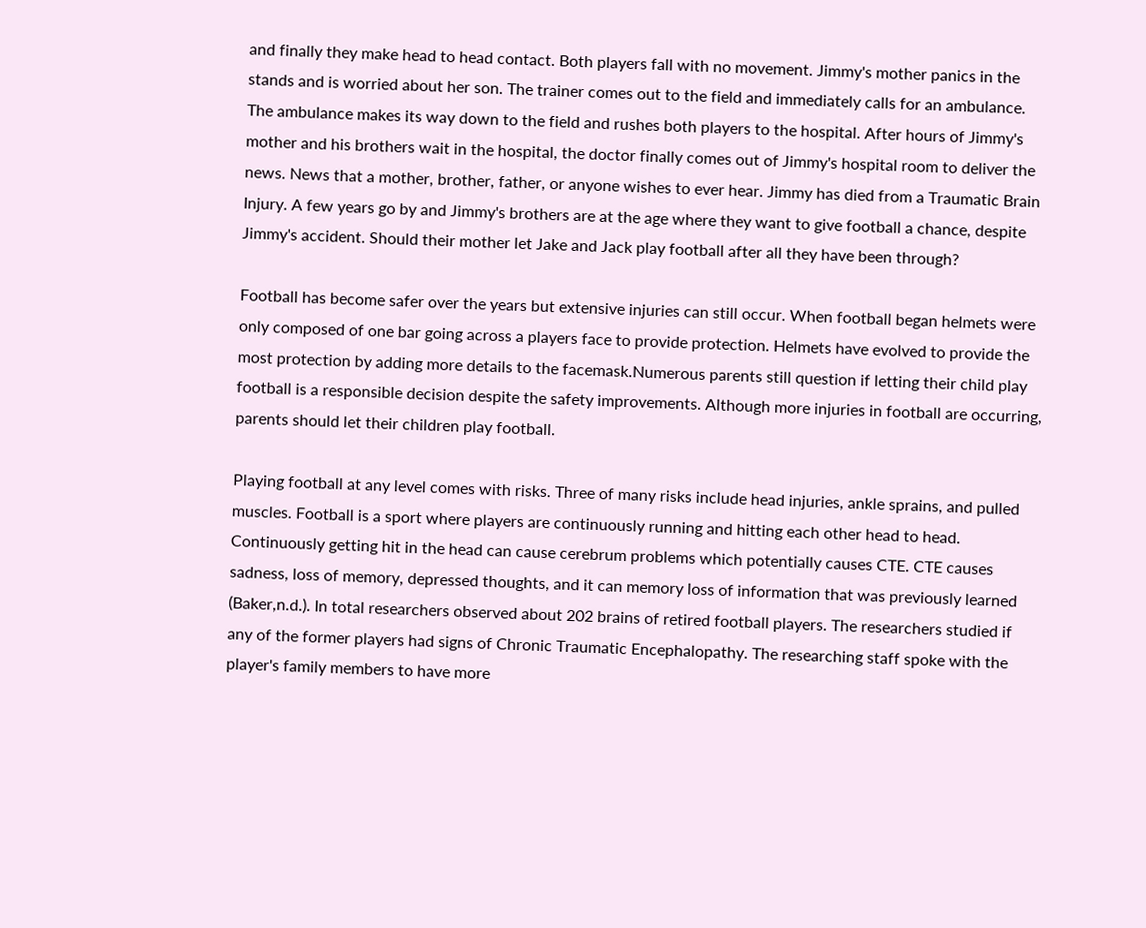and finally they make head to head contact. Both players fall with no movement. Jimmy's mother panics in the stands and is worried about her son. The trainer comes out to the field and immediately calls for an ambulance. The ambulance makes its way down to the field and rushes both players to the hospital. After hours of Jimmy's mother and his brothers wait in the hospital, the doctor finally comes out of Jimmy's hospital room to deliver the news. News that a mother, brother, father, or anyone wishes to ever hear. Jimmy has died from a Traumatic Brain Injury. A few years go by and Jimmy's brothers are at the age where they want to give football a chance, despite Jimmy's accident. Should their mother let Jake and Jack play football after all they have been through?

Football has become safer over the years but extensive injuries can still occur. When football began helmets were only composed of one bar going across a players face to provide protection. Helmets have evolved to provide the most protection by adding more details to the facemask.Numerous parents still question if letting their child play football is a responsible decision despite the safety improvements. Although more injuries in football are occurring, parents should let their children play football.

Playing football at any level comes with risks. Three of many risks include head injuries, ankle sprains, and pulled muscles. Football is a sport where players are continuously running and hitting each other head to head. Continuously getting hit in the head can cause cerebrum problems which potentially causes CTE. CTE causes sadness, loss of memory, depressed thoughts, and it can memory loss of information that was previously learned (Baker,n.d.). In total researchers observed about 202 brains of retired football players. The researchers studied if any of the former players had signs of Chronic Traumatic Encephalopathy. The researching staff spoke with the player's family members to have more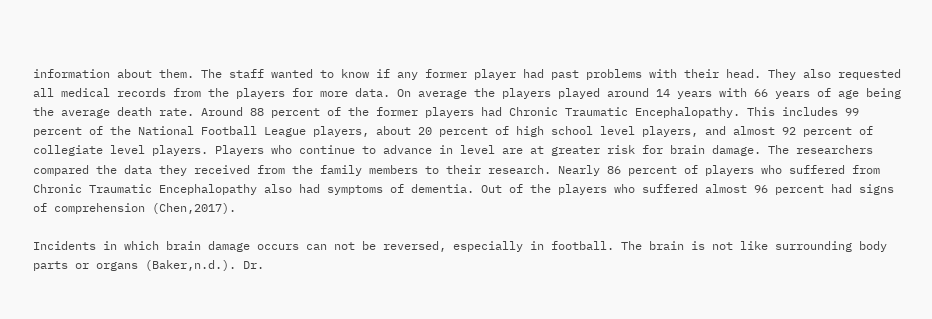information about them. The staff wanted to know if any former player had past problems with their head. They also requested all medical records from the players for more data. On average the players played around 14 years with 66 years of age being the average death rate. Around 88 percent of the former players had Chronic Traumatic Encephalopathy. This includes 99 percent of the National Football League players, about 20 percent of high school level players, and almost 92 percent of collegiate level players. Players who continue to advance in level are at greater risk for brain damage. The researchers compared the data they received from the family members to their research. Nearly 86 percent of players who suffered from Chronic Traumatic Encephalopathy also had symptoms of dementia. Out of the players who suffered almost 96 percent had signs of comprehension (Chen,2017).

Incidents in which brain damage occurs can not be reversed, especially in football. The brain is not like surrounding body parts or organs (Baker,n.d.). Dr.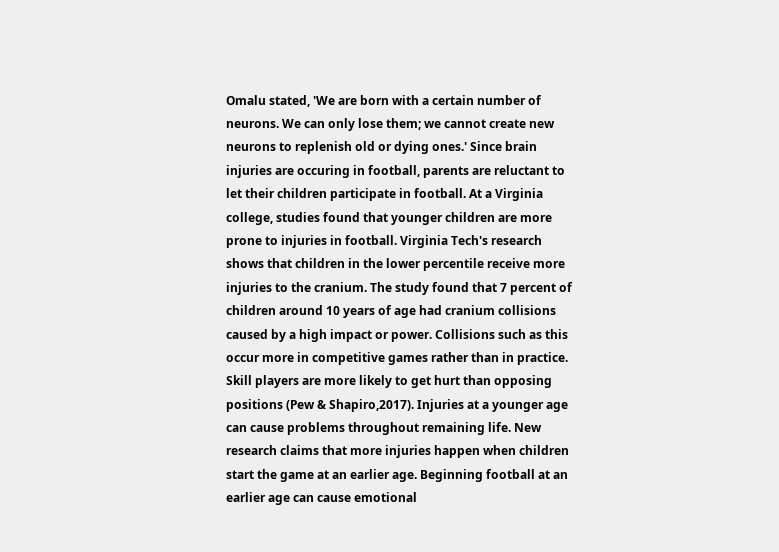Omalu stated, 'We are born with a certain number of neurons. We can only lose them; we cannot create new neurons to replenish old or dying ones.' Since brain injuries are occuring in football, parents are reluctant to let their children participate in football. At a Virginia college, studies found that younger children are more prone to injuries in football. Virginia Tech's research shows that children in the lower percentile receive more injuries to the cranium. The study found that 7 percent of children around 10 years of age had cranium collisions caused by a high impact or power. Collisions such as this occur more in competitive games rather than in practice. Skill players are more likely to get hurt than opposing positions (Pew & Shapiro,2017). Injuries at a younger age can cause problems throughout remaining life. New research claims that more injuries happen when children start the game at an earlier age. Beginning football at an earlier age can cause emotional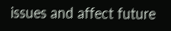issues and affect future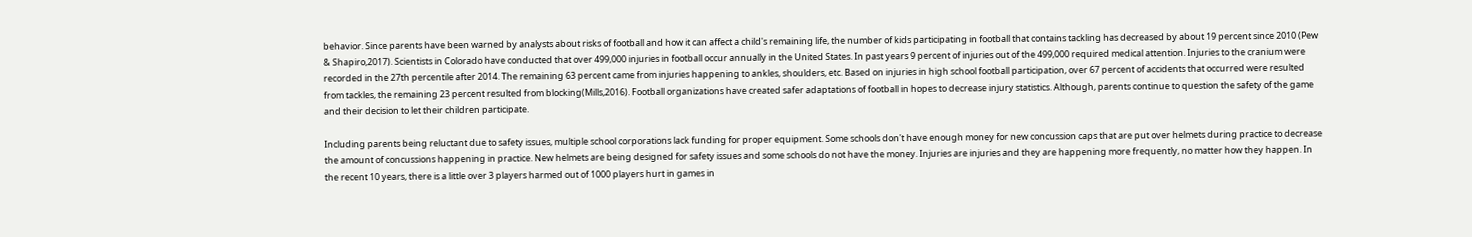behavior. Since parents have been warned by analysts about risks of football and how it can affect a child's remaining life, the number of kids participating in football that contains tackling has decreased by about 19 percent since 2010 (Pew & Shapiro,2017). Scientists in Colorado have conducted that over 499,000 injuries in football occur annually in the United States. In past years 9 percent of injuries out of the 499,000 required medical attention. Injuries to the cranium were recorded in the 27th percentile after 2014. The remaining 63 percent came from injuries happening to ankles, shoulders, etc. Based on injuries in high school football participation, over 67 percent of accidents that occurred were resulted from tackles, the remaining 23 percent resulted from blocking(Mills,2016). Football organizations have created safer adaptations of football in hopes to decrease injury statistics. Although, parents continue to question the safety of the game and their decision to let their children participate.

Including parents being reluctant due to safety issues, multiple school corporations lack funding for proper equipment. Some schools don't have enough money for new concussion caps that are put over helmets during practice to decrease the amount of concussions happening in practice. New helmets are being designed for safety issues and some schools do not have the money. Injuries are injuries and they are happening more frequently, no matter how they happen. In the recent 10 years, there is a little over 3 players harmed out of 1000 players hurt in games in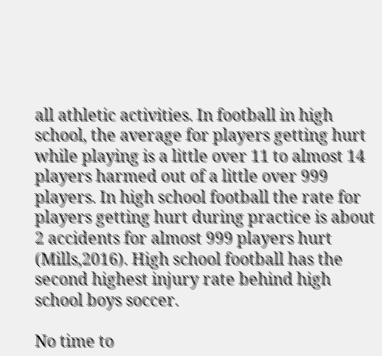all athletic activities. In football in high school, the average for players getting hurt while playing is a little over 11 to almost 14 players harmed out of a little over 999 players. In high school football the rate for players getting hurt during practice is about 2 accidents for almost 999 players hurt (Mills,2016). High school football has the second highest injury rate behind high school boys soccer.

No time to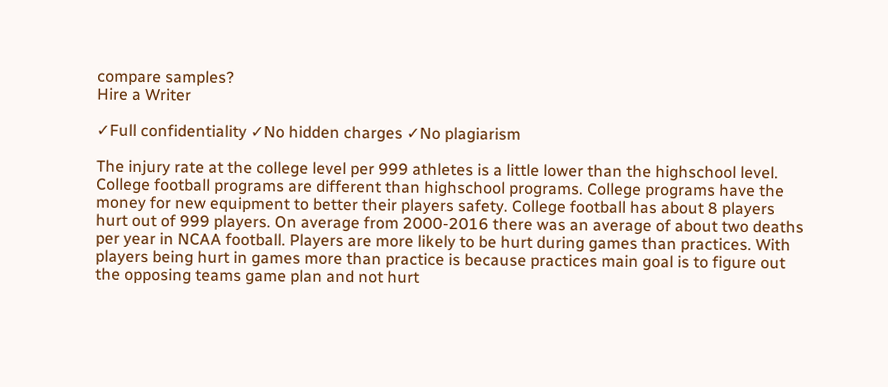compare samples?
Hire a Writer

✓Full confidentiality ✓No hidden charges ✓No plagiarism

The injury rate at the college level per 999 athletes is a little lower than the highschool level. College football programs are different than highschool programs. College programs have the money for new equipment to better their players safety. College football has about 8 players hurt out of 999 players. On average from 2000-2016 there was an average of about two deaths per year in NCAA football. Players are more likely to be hurt during games than practices. With players being hurt in games more than practice is because practices main goal is to figure out the opposing teams game plan and not hurt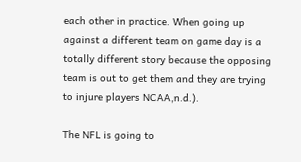each other in practice. When going up against a different team on game day is a totally different story because the opposing team is out to get them and they are trying to injure players NCAA,n.d.).

The NFL is going to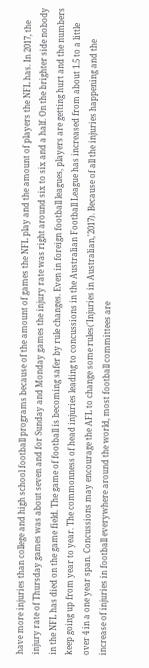have more injuries than college and high school football programs because of the amount of games the NFL play and the amount of players the NFL has. In 2017, the injury rate of Thursday games was about seven and for Sunday and Monday games the injury rate was right around six to six and a half. On the brighter side nobody in the NFL has died on the game field. The game of football is becoming safer by rule changes. Even in foreign football leagues, players are getting hurt and the numbers keep going up from year to year. The commonness of head injuries leading to concussions in the Australian Football League has increased from about 1.5 to a little over 4 in a one year span. Concussions may encourage the AFL to change some rules('Injuries in Australian,'2017). Because of all the injuries happening and the increase of injuries in football everywhere around the world, most football committees are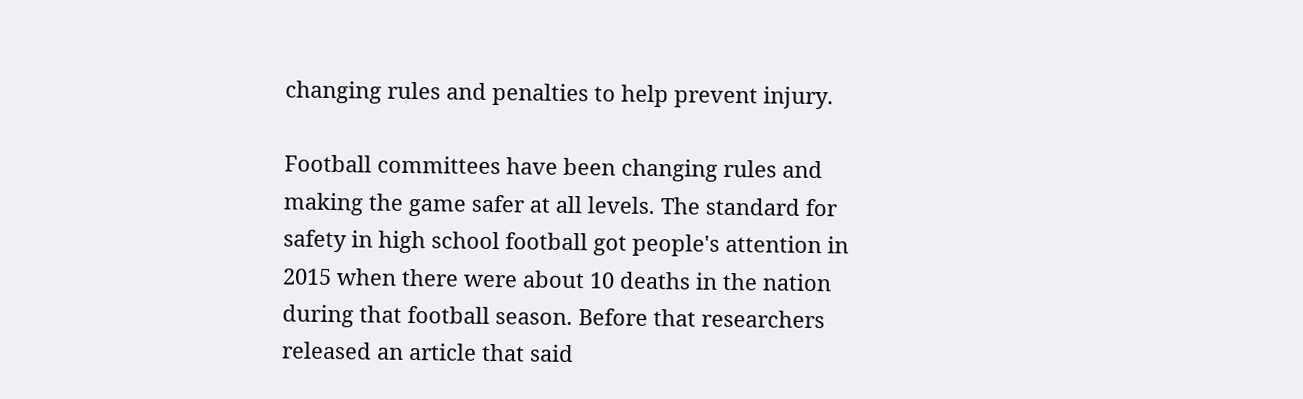changing rules and penalties to help prevent injury.

Football committees have been changing rules and making the game safer at all levels. The standard for safety in high school football got people's attention in 2015 when there were about 10 deaths in the nation during that football season. Before that researchers released an article that said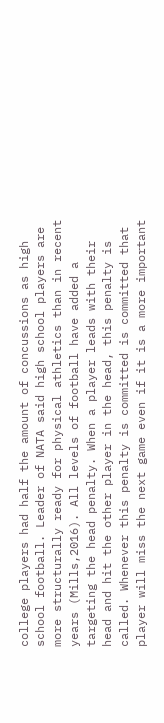college players had half the amount of concussions as high school football. Leader of NATA said high school players are more structurally ready for physical athletics than in recent years (Mills,2016). All levels of football have added a targeting the head penalty. When a player leads with their head and hit the other player in the head, this penalty is called. Whenever this penalty is committed is committed that player will miss the next game even if it is a more important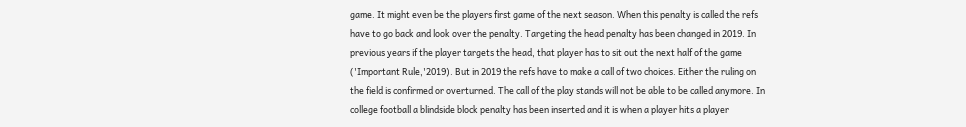game. It might even be the players first game of the next season. When this penalty is called the refs have to go back and look over the penalty. Targeting the head penalty has been changed in 2019. In previous years if the player targets the head, that player has to sit out the next half of the game ('Important Rule,'2019). But in 2019 the refs have to make a call of two choices. Either the ruling on the field is confirmed or overturned. The call of the play stands will not be able to be called anymore. In college football a blindside block penalty has been inserted and it is when a player hits a player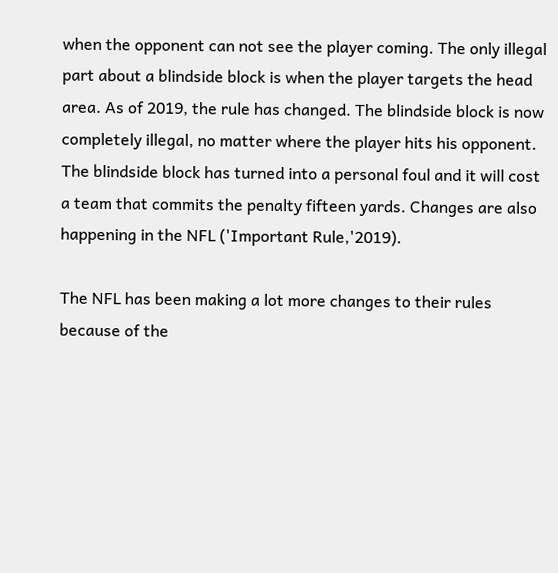when the opponent can not see the player coming. The only illegal part about a blindside block is when the player targets the head area. As of 2019, the rule has changed. The blindside block is now completely illegal, no matter where the player hits his opponent. The blindside block has turned into a personal foul and it will cost a team that commits the penalty fifteen yards. Changes are also happening in the NFL ('Important Rule,'2019).

The NFL has been making a lot more changes to their rules because of the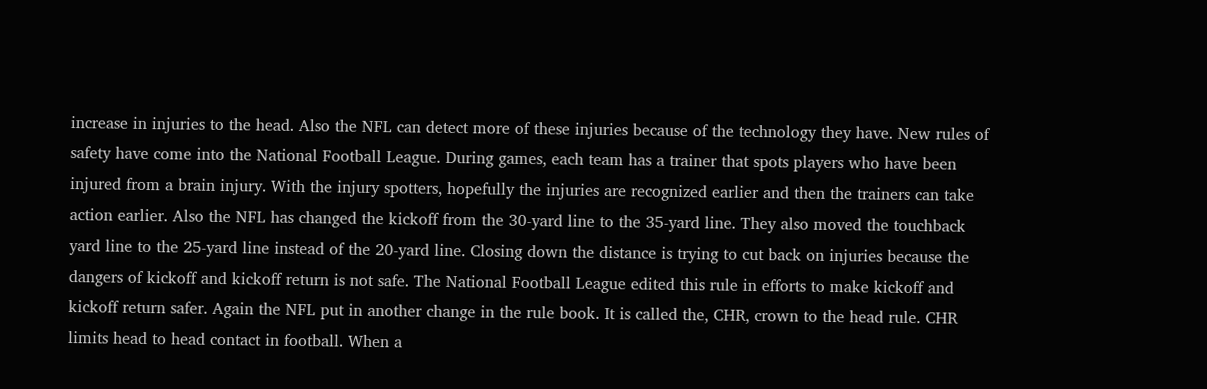increase in injuries to the head. Also the NFL can detect more of these injuries because of the technology they have. New rules of safety have come into the National Football League. During games, each team has a trainer that spots players who have been injured from a brain injury. With the injury spotters, hopefully the injuries are recognized earlier and then the trainers can take action earlier. Also the NFL has changed the kickoff from the 30-yard line to the 35-yard line. They also moved the touchback yard line to the 25-yard line instead of the 20-yard line. Closing down the distance is trying to cut back on injuries because the dangers of kickoff and kickoff return is not safe. The National Football League edited this rule in efforts to make kickoff and kickoff return safer. Again the NFL put in another change in the rule book. It is called the, CHR, crown to the head rule. CHR limits head to head contact in football. When a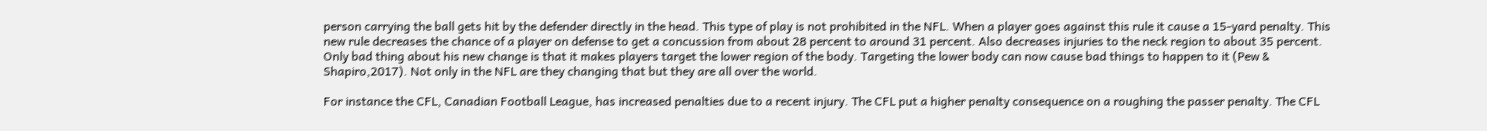person carrying the ball gets hit by the defender directly in the head. This type of play is not prohibited in the NFL. When a player goes against this rule it cause a 15-yard penalty. This new rule decreases the chance of a player on defense to get a concussion from about 28 percent to around 31 percent. Also decreases injuries to the neck region to about 35 percent. Only bad thing about his new change is that it makes players target the lower region of the body. Targeting the lower body can now cause bad things to happen to it (Pew & Shapiro,2017). Not only in the NFL are they changing that but they are all over the world.

For instance the CFL, Canadian Football League, has increased penalties due to a recent injury. The CFL put a higher penalty consequence on a roughing the passer penalty. The CFL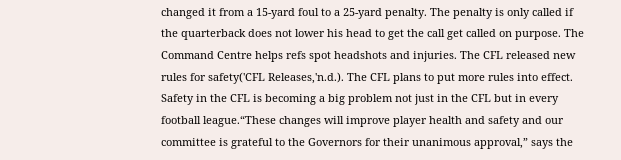changed it from a 15-yard foul to a 25-yard penalty. The penalty is only called if the quarterback does not lower his head to get the call get called on purpose. The Command Centre helps refs spot headshots and injuries. The CFL released new rules for safety('CFL Releases,'n.d.). The CFL plans to put more rules into effect. Safety in the CFL is becoming a big problem not just in the CFL but in every football league.“These changes will improve player health and safety and our committee is grateful to the Governors for their unanimous approval,” says the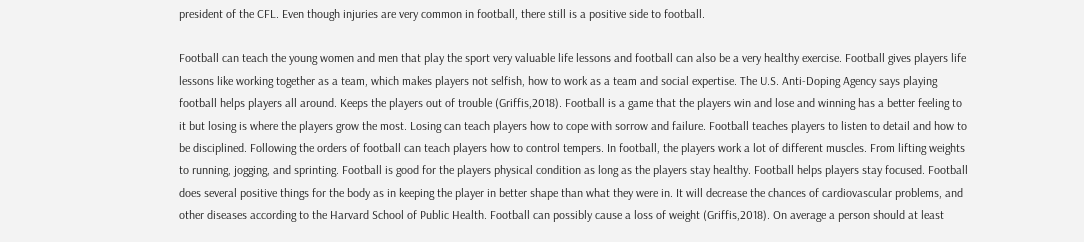president of the CFL. Even though injuries are very common in football, there still is a positive side to football.

Football can teach the young women and men that play the sport very valuable life lessons and football can also be a very healthy exercise. Football gives players life lessons like working together as a team, which makes players not selfish, how to work as a team and social expertise. The U.S. Anti-Doping Agency says playing football helps players all around. Keeps the players out of trouble (Griffis,2018). Football is a game that the players win and lose and winning has a better feeling to it but losing is where the players grow the most. Losing can teach players how to cope with sorrow and failure. Football teaches players to listen to detail and how to be disciplined. Following the orders of football can teach players how to control tempers. In football, the players work a lot of different muscles. From lifting weights to running, jogging, and sprinting. Football is good for the players physical condition as long as the players stay healthy. Football helps players stay focused. Football does several positive things for the body as in keeping the player in better shape than what they were in. It will decrease the chances of cardiovascular problems, and other diseases according to the Harvard School of Public Health. Football can possibly cause a loss of weight (Griffis,2018). On average a person should at least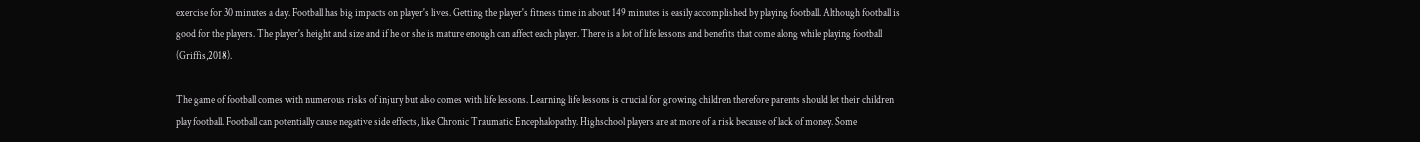exercise for 30 minutes a day. Football has big impacts on player's lives. Getting the player's fitness time in about 149 minutes is easily accomplished by playing football. Although football is good for the players. The player's height and size and if he or she is mature enough can affect each player. There is a lot of life lessons and benefits that come along while playing football (Griffis,2018).

The game of football comes with numerous risks of injury but also comes with life lessons. Learning life lessons is crucial for growing children therefore parents should let their children play football. Football can potentially cause negative side effects, like Chronic Traumatic Encephalopathy. Highschool players are at more of a risk because of lack of money. Some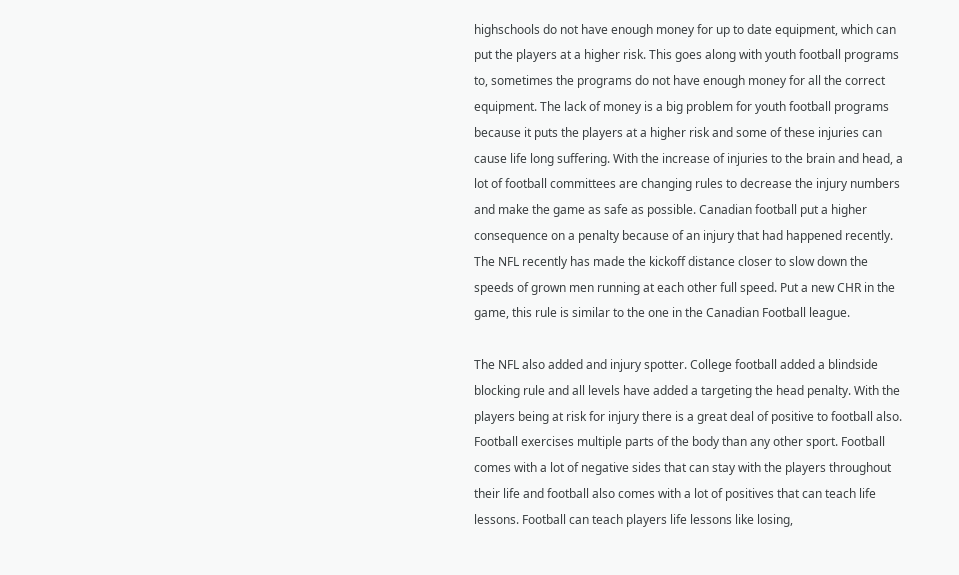highschools do not have enough money for up to date equipment, which can put the players at a higher risk. This goes along with youth football programs to, sometimes the programs do not have enough money for all the correct equipment. The lack of money is a big problem for youth football programs because it puts the players at a higher risk and some of these injuries can cause life long suffering. With the increase of injuries to the brain and head, a lot of football committees are changing rules to decrease the injury numbers and make the game as safe as possible. Canadian football put a higher consequence on a penalty because of an injury that had happened recently. The NFL recently has made the kickoff distance closer to slow down the speeds of grown men running at each other full speed. Put a new CHR in the game, this rule is similar to the one in the Canadian Football league.

The NFL also added and injury spotter. College football added a blindside blocking rule and all levels have added a targeting the head penalty. With the players being at risk for injury there is a great deal of positive to football also. Football exercises multiple parts of the body than any other sport. Football comes with a lot of negative sides that can stay with the players throughout their life and football also comes with a lot of positives that can teach life lessons. Football can teach players life lessons like losing,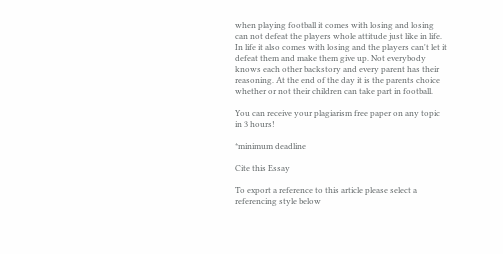when playing football it comes with losing and losing can not defeat the players whole attitude just like in life. In life it also comes with losing and the players can't let it defeat them and make them give up. Not everybody knows each other backstory and every parent has their reasoning. At the end of the day it is the parents choice whether or not their children can take part in football.

You can receive your plagiarism free paper on any topic in 3 hours!

*minimum deadline

Cite this Essay

To export a reference to this article please select a referencing style below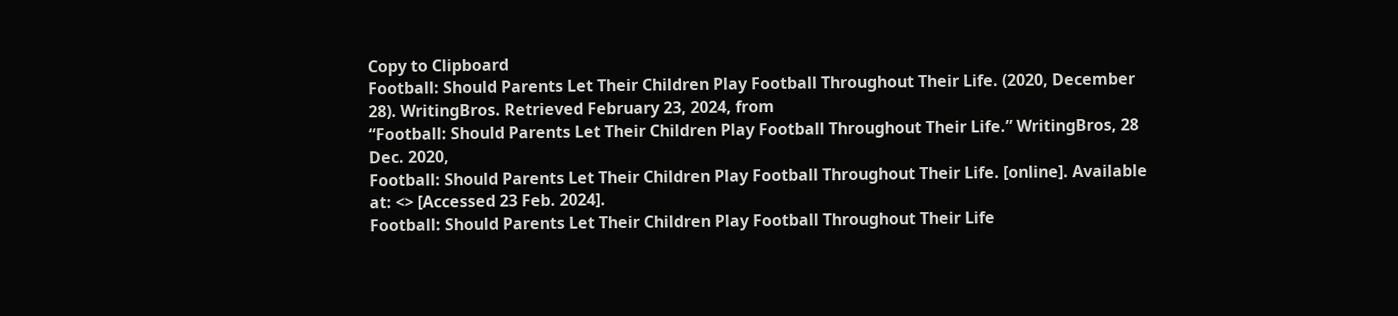Copy to Clipboard
Football: Should Parents Let Their Children Play Football Throughout Their Life. (2020, December 28). WritingBros. Retrieved February 23, 2024, from
“Football: Should Parents Let Their Children Play Football Throughout Their Life.” WritingBros, 28 Dec. 2020,
Football: Should Parents Let Their Children Play Football Throughout Their Life. [online]. Available at: <> [Accessed 23 Feb. 2024].
Football: Should Parents Let Their Children Play Football Throughout Their Life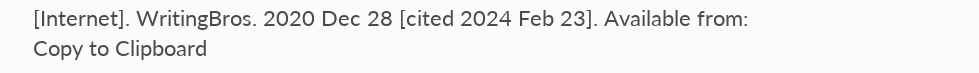[Internet]. WritingBros. 2020 Dec 28 [cited 2024 Feb 23]. Available from:
Copy to Clipboard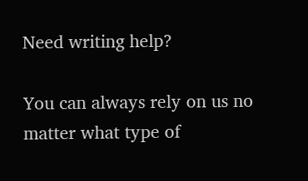Need writing help?

You can always rely on us no matter what type of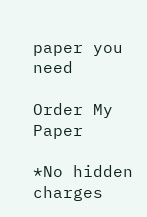paper you need

Order My Paper

*No hidden charges